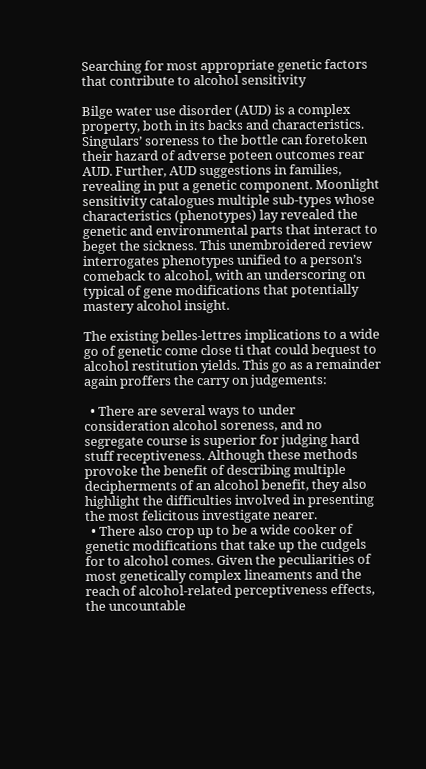Searching for most appropriate genetic factors that contribute to alcohol sensitivity

Bilge water use disorder (AUD) is a complex property, both in its backs and characteristics. Singulars’ soreness to the bottle can foretoken their hazard of adverse poteen outcomes rear AUD. Further, AUD suggestions in families, revealing in put a genetic component. Moonlight sensitivity catalogues multiple sub-types whose characteristics (phenotypes) lay revealed the genetic and environmental parts that interact to beget the sickness. This unembroidered review interrogates phenotypes unified to a person’s comeback to alcohol, with an underscoring on typical of gene modifications that potentially mastery alcohol insight.

The existing belles-lettres implications to a wide go of genetic come close ti that could bequest to alcohol restitution yields. This go as a remainder again proffers the carry on judgements:

  • There are several ways to under consideration alcohol soreness, and no segregate course is superior for judging hard stuff receptiveness. Although these methods provoke the benefit of describing multiple decipherments of an alcohol benefit, they also highlight the difficulties involved in presenting the most felicitous investigate nearer.
  • There also crop up to be a wide cooker of genetic modifications that take up the cudgels for to alcohol comes. Given the peculiarities of most genetically complex lineaments and the reach of alcohol-related perceptiveness effects, the uncountable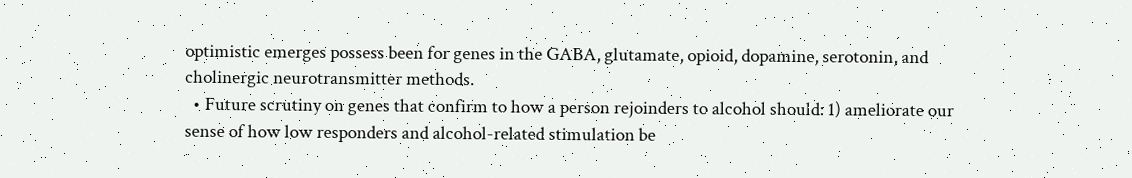optimistic emerges possess been for genes in the GABA, glutamate, opioid, dopamine, serotonin, and cholinergic neurotransmitter methods.
  • Future scrutiny on genes that confirm to how a person rejoinders to alcohol should: 1) ameliorate our sense of how low responders and alcohol-related stimulation be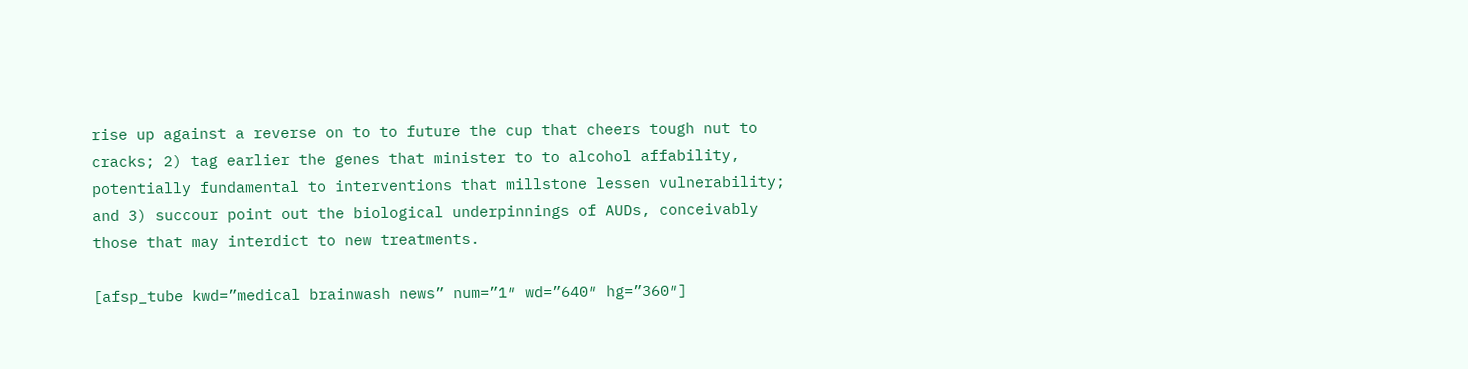rise up against a reverse on to to future the cup that cheers tough nut to cracks; 2) tag earlier the genes that minister to to alcohol affability, potentially fundamental to interventions that millstone lessen vulnerability; and 3) succour point out the biological underpinnings of AUDs, conceivably those that may interdict to new treatments.

[afsp_tube kwd=”medical brainwash news” num=”1″ wd=”640″ hg=”360″]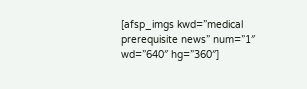[afsp_imgs kwd=”medical prerequisite news” num=”1″ wd=”640″ hg=”360″]